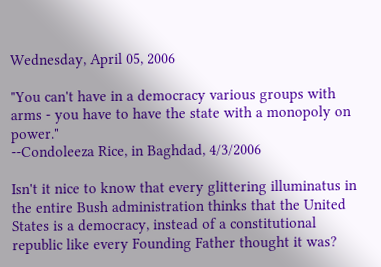Wednesday, April 05, 2006

"You can't have in a democracy various groups with arms - you have to have the state with a monopoly on power."
--Condoleeza Rice, in Baghdad, 4/3/2006

Isn't it nice to know that every glittering illuminatus in the entire Bush administration thinks that the United States is a democracy, instead of a constitutional republic like every Founding Father thought it was?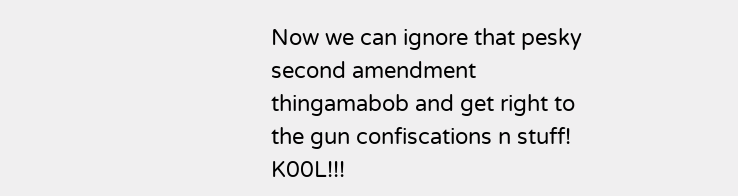Now we can ignore that pesky second amendment thingamabob and get right to the gun confiscations n stuff! K00L!!!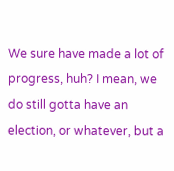We sure have made a lot of progress, huh? I mean, we do still gotta have an election, or whatever, but a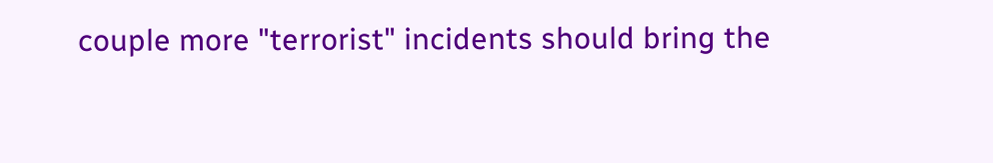couple more "terrorist" incidents should bring the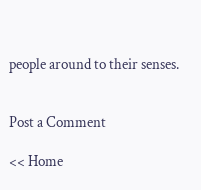people around to their senses.


Post a Comment

<< Home